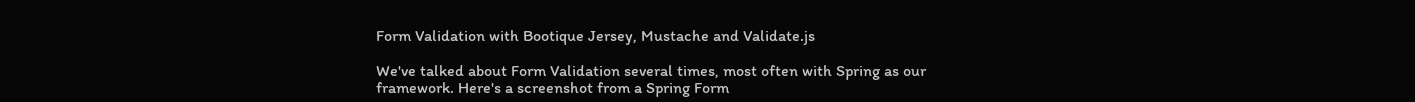Form Validation with Bootique Jersey, Mustache and Validate.js

We've talked about Form Validation several times, most often with Spring as our framework. Here's a screenshot from a Spring Form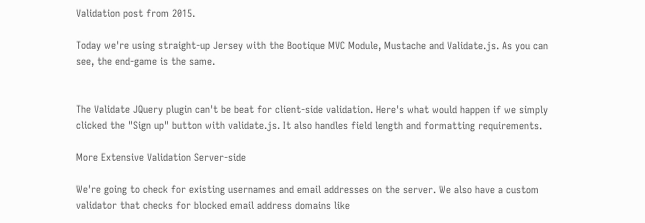Validation post from 2015.

Today we're using straight-up Jersey with the Bootique MVC Module, Mustache and Validate.js. As you can see, the end-game is the same.


The Validate JQuery plugin can't be beat for client-side validation. Here's what would happen if we simply clicked the "Sign up" button with validate.js. It also handles field length and formatting requirements.

More Extensive Validation Server-side

We're going to check for existing usernames and email addresses on the server. We also have a custom validator that checks for blocked email address domains like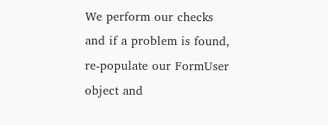We perform our checks and if a problem is found, re-populate our FormUser object and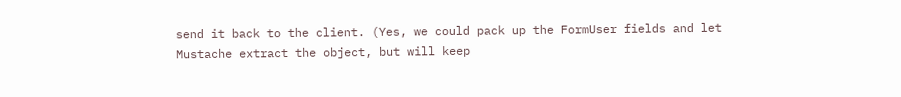send it back to the client. (Yes, we could pack up the FormUser fields and let Mustache extract the object, but will keep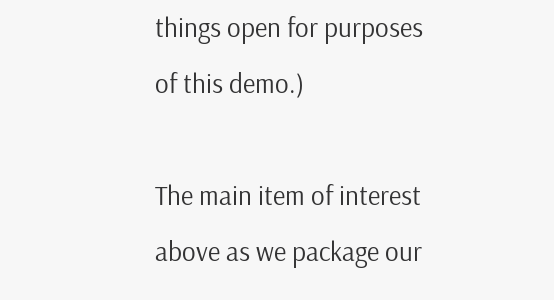things open for purposes of this demo.)

The main item of interest above as we package our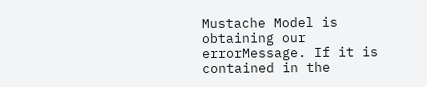Mustache Model is obtaining our errorMessage. If it is contained in the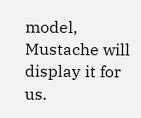model, Mustache will display it for us.